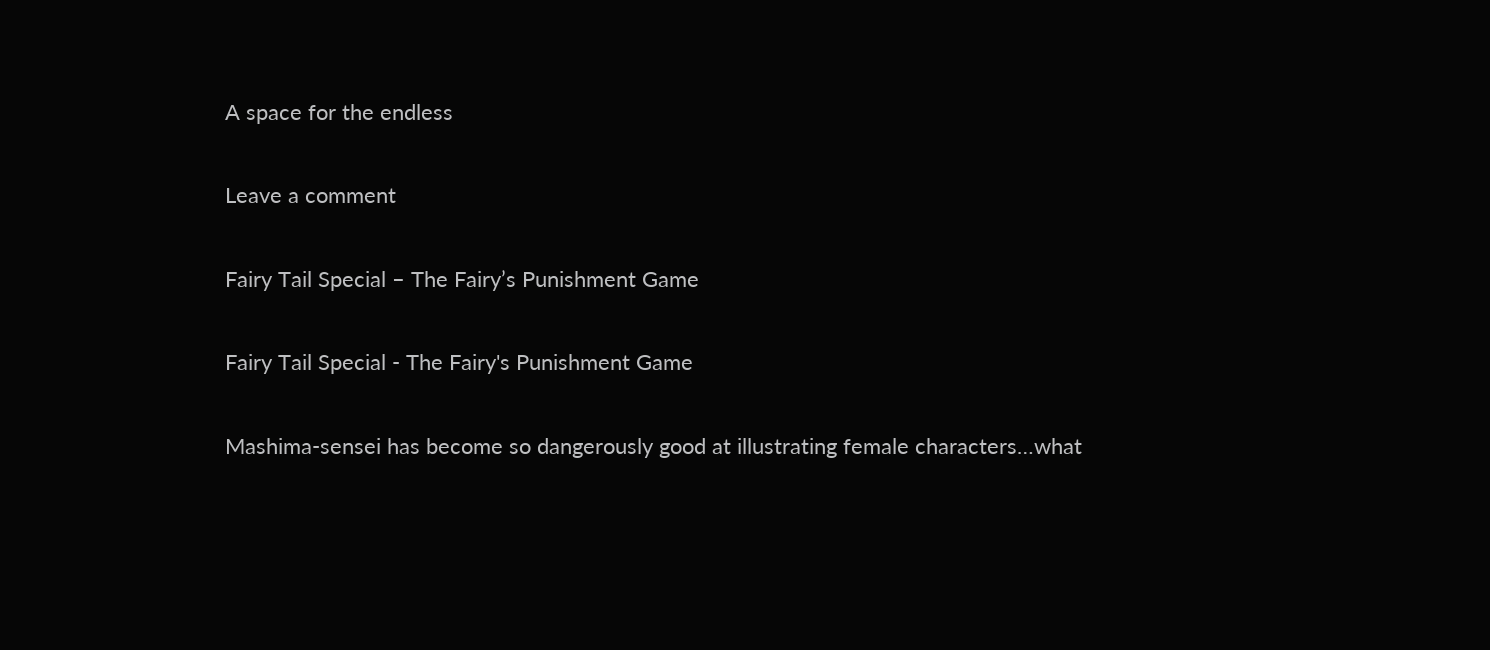A space for the endless

Leave a comment

Fairy Tail Special – The Fairy’s Punishment Game

Fairy Tail Special - The Fairy's Punishment Game

Mashima-sensei has become so dangerously good at illustrating female characters…what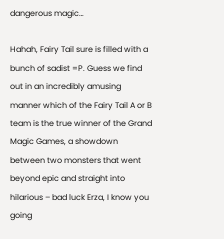dangerous magic…

Hahah, Fairy Tail sure is filled with a bunch of sadist =P. Guess we find out in an incredibly amusing manner which of the Fairy Tail A or B team is the true winner of the Grand Magic Games, a showdown between two monsters that went beyond epic and straight into hilarious – bad luck Erza, I know you going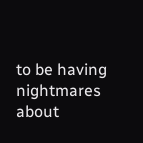to be having nightmares about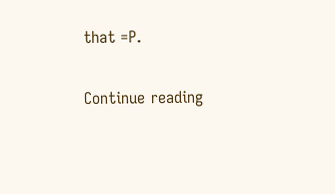that =P.

Continue reading